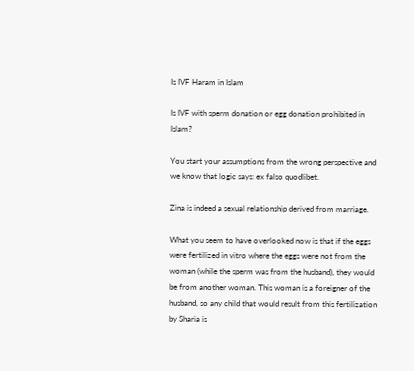Is IVF Haram in Islam

Is IVF with sperm donation or egg donation prohibited in Islam?

You start your assumptions from the wrong perspective and we know that logic says: ex falso quodlibet.

Zina is indeed a sexual relationship derived from marriage.

What you seem to have overlooked now is that if the eggs were fertilized in vitro where the eggs were not from the woman (while the sperm was from the husband), they would be from another woman. This woman is a foreigner of the husband, so any child that would result from this fertilization by Sharia is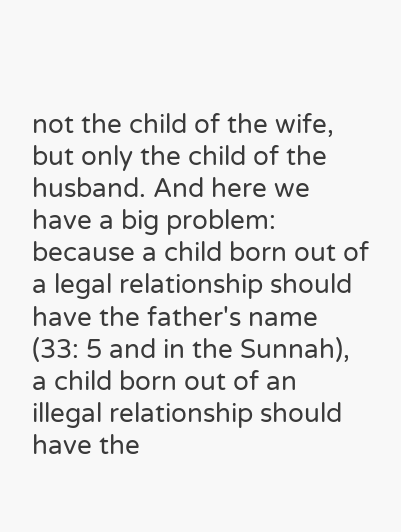not the child of the wife, but only the child of the husband. And here we have a big problem: because a child born out of a legal relationship should have the father's name (33: 5 and in the Sunnah), a child born out of an illegal relationship should have the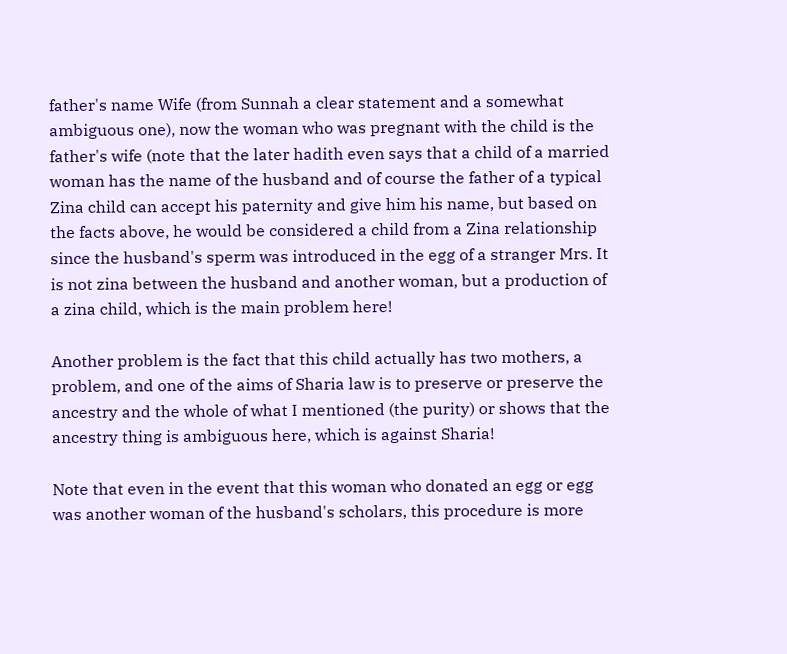father's name Wife (from Sunnah a clear statement and a somewhat ambiguous one), now the woman who was pregnant with the child is the father's wife (note that the later hadith even says that a child of a married woman has the name of the husband and of course the father of a typical Zina child can accept his paternity and give him his name, but based on the facts above, he would be considered a child from a Zina relationship since the husband's sperm was introduced in the egg of a stranger Mrs. It is not zina between the husband and another woman, but a production of a zina child, which is the main problem here!

Another problem is the fact that this child actually has two mothers, a problem, and one of the aims of Sharia law is to preserve or preserve the ancestry and the whole of what I mentioned (the purity) or shows that the ancestry thing is ambiguous here, which is against Sharia!

Note that even in the event that this woman who donated an egg or egg was another woman of the husband's scholars, this procedure is more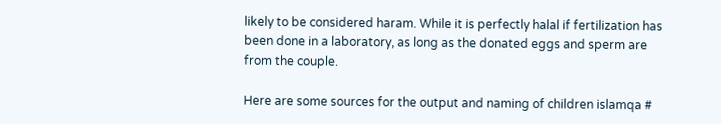likely to be considered haram. While it is perfectly halal if fertilization has been done in a laboratory, as long as the donated eggs and sperm are from the couple.

Here are some sources for the output and naming of children islamqa #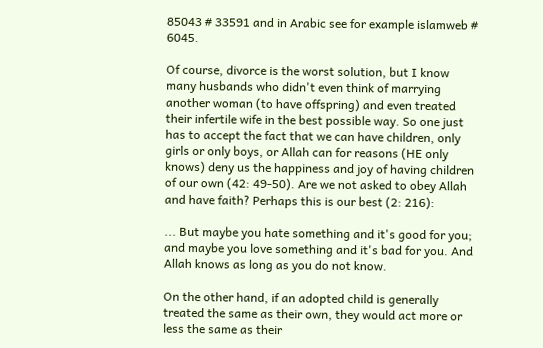85043 # 33591 and in Arabic see for example islamweb # 6045.

Of course, divorce is the worst solution, but I know many husbands who didn't even think of marrying another woman (to have offspring) and even treated their infertile wife in the best possible way. So one just has to accept the fact that we can have children, only girls or only boys, or Allah can for reasons (HE only knows) deny us the happiness and joy of having children of our own (42: 49-50). Are we not asked to obey Allah and have faith? Perhaps this is our best (2: 216):

... But maybe you hate something and it's good for you; and maybe you love something and it's bad for you. And Allah knows as long as you do not know.

On the other hand, if an adopted child is generally treated the same as their own, they would act more or less the same as their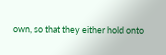own, so that they either hold onto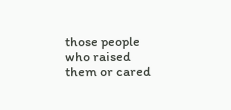those people who raised them or cared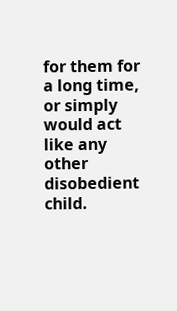for them for a long time, or simply would act like any other disobedient child.